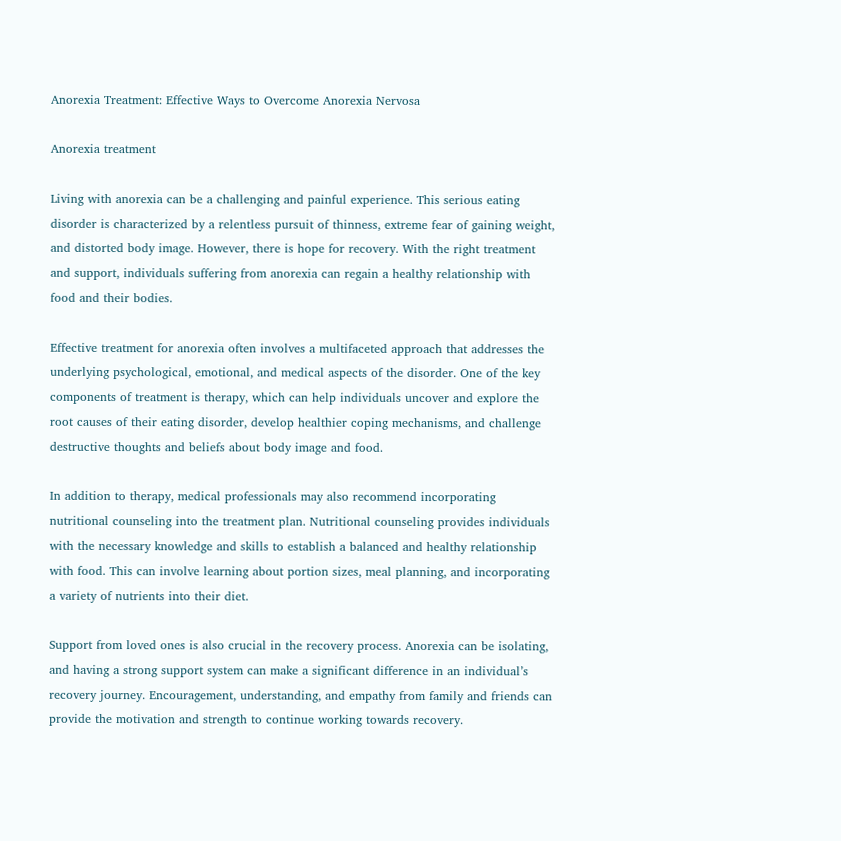Anorexia Treatment: Effective Ways to Overcome Anorexia Nervosa

Anorexia treatment

Living with anorexia can be a challenging and painful experience. This serious eating disorder is characterized by a relentless pursuit of thinness, extreme fear of gaining weight, and distorted body image. However, there is hope for recovery. With the right treatment and support, individuals suffering from anorexia can regain a healthy relationship with food and their bodies.

Effective treatment for anorexia often involves a multifaceted approach that addresses the underlying psychological, emotional, and medical aspects of the disorder. One of the key components of treatment is therapy, which can help individuals uncover and explore the root causes of their eating disorder, develop healthier coping mechanisms, and challenge destructive thoughts and beliefs about body image and food.

In addition to therapy, medical professionals may also recommend incorporating nutritional counseling into the treatment plan. Nutritional counseling provides individuals with the necessary knowledge and skills to establish a balanced and healthy relationship with food. This can involve learning about portion sizes, meal planning, and incorporating a variety of nutrients into their diet.

Support from loved ones is also crucial in the recovery process. Anorexia can be isolating, and having a strong support system can make a significant difference in an individual’s recovery journey. Encouragement, understanding, and empathy from family and friends can provide the motivation and strength to continue working towards recovery.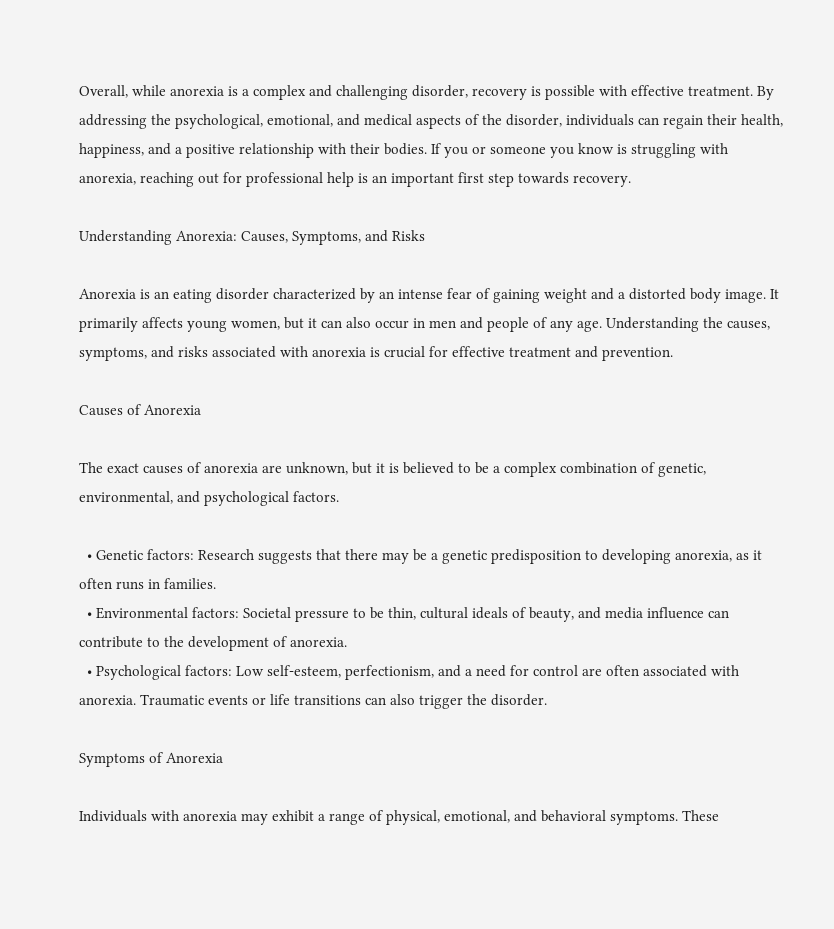Overall, while anorexia is a complex and challenging disorder, recovery is possible with effective treatment. By addressing the psychological, emotional, and medical aspects of the disorder, individuals can regain their health, happiness, and a positive relationship with their bodies. If you or someone you know is struggling with anorexia, reaching out for professional help is an important first step towards recovery.

Understanding Anorexia: Causes, Symptoms, and Risks

Anorexia is an eating disorder characterized by an intense fear of gaining weight and a distorted body image. It primarily affects young women, but it can also occur in men and people of any age. Understanding the causes, symptoms, and risks associated with anorexia is crucial for effective treatment and prevention.

Causes of Anorexia

The exact causes of anorexia are unknown, but it is believed to be a complex combination of genetic, environmental, and psychological factors.

  • Genetic factors: Research suggests that there may be a genetic predisposition to developing anorexia, as it often runs in families.
  • Environmental factors: Societal pressure to be thin, cultural ideals of beauty, and media influence can contribute to the development of anorexia.
  • Psychological factors: Low self-esteem, perfectionism, and a need for control are often associated with anorexia. Traumatic events or life transitions can also trigger the disorder.

Symptoms of Anorexia

Individuals with anorexia may exhibit a range of physical, emotional, and behavioral symptoms. These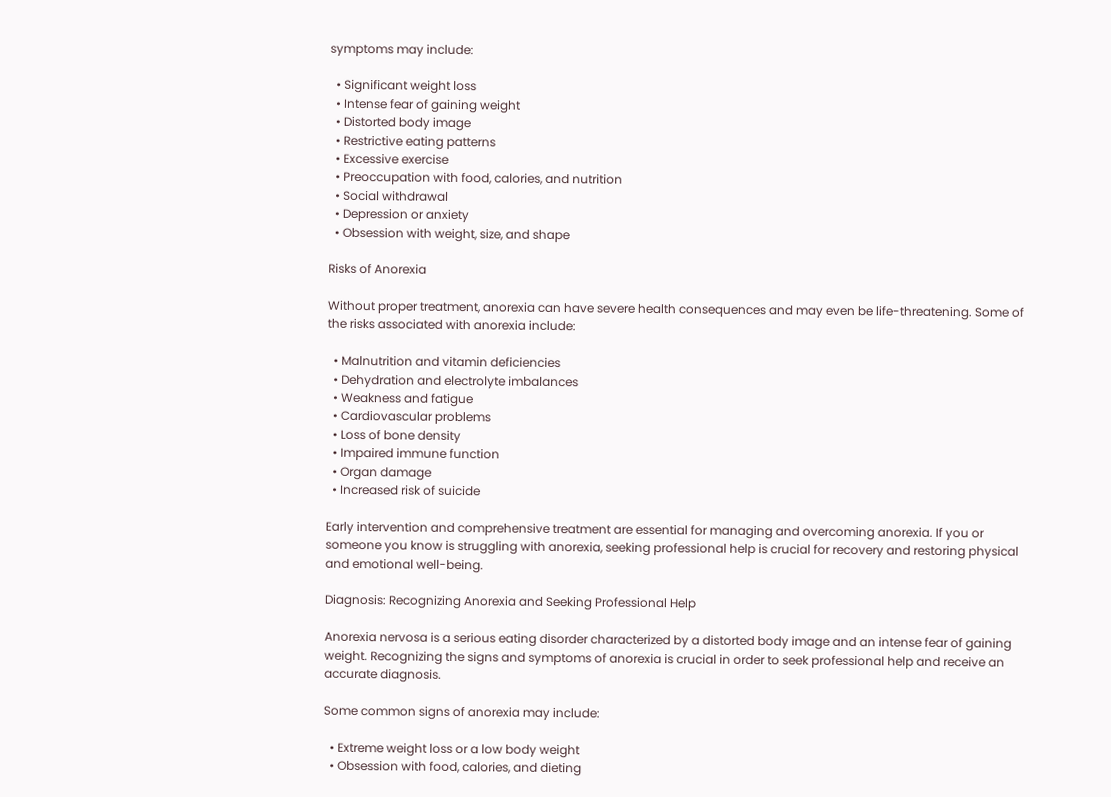symptoms may include:

  • Significant weight loss
  • Intense fear of gaining weight
  • Distorted body image
  • Restrictive eating patterns
  • Excessive exercise
  • Preoccupation with food, calories, and nutrition
  • Social withdrawal
  • Depression or anxiety
  • Obsession with weight, size, and shape

Risks of Anorexia

Without proper treatment, anorexia can have severe health consequences and may even be life-threatening. Some of the risks associated with anorexia include:

  • Malnutrition and vitamin deficiencies
  • Dehydration and electrolyte imbalances
  • Weakness and fatigue
  • Cardiovascular problems
  • Loss of bone density
  • Impaired immune function
  • Organ damage
  • Increased risk of suicide

Early intervention and comprehensive treatment are essential for managing and overcoming anorexia. If you or someone you know is struggling with anorexia, seeking professional help is crucial for recovery and restoring physical and emotional well-being.

Diagnosis: Recognizing Anorexia and Seeking Professional Help

Anorexia nervosa is a serious eating disorder characterized by a distorted body image and an intense fear of gaining weight. Recognizing the signs and symptoms of anorexia is crucial in order to seek professional help and receive an accurate diagnosis.

Some common signs of anorexia may include:

  • Extreme weight loss or a low body weight
  • Obsession with food, calories, and dieting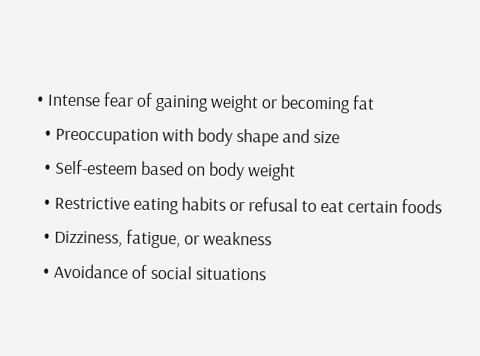• Intense fear of gaining weight or becoming fat
  • Preoccupation with body shape and size
  • Self-esteem based on body weight
  • Restrictive eating habits or refusal to eat certain foods
  • Dizziness, fatigue, or weakness
  • Avoidance of social situations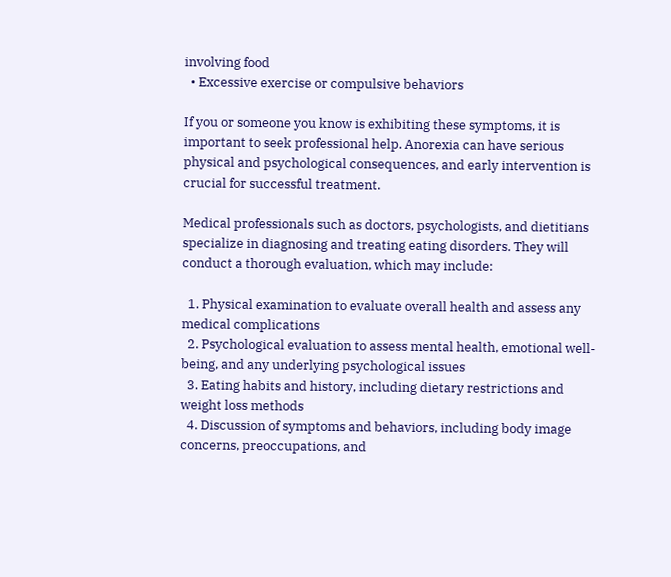involving food
  • Excessive exercise or compulsive behaviors

If you or someone you know is exhibiting these symptoms, it is important to seek professional help. Anorexia can have serious physical and psychological consequences, and early intervention is crucial for successful treatment.

Medical professionals such as doctors, psychologists, and dietitians specialize in diagnosing and treating eating disorders. They will conduct a thorough evaluation, which may include:

  1. Physical examination to evaluate overall health and assess any medical complications
  2. Psychological evaluation to assess mental health, emotional well-being, and any underlying psychological issues
  3. Eating habits and history, including dietary restrictions and weight loss methods
  4. Discussion of symptoms and behaviors, including body image concerns, preoccupations, and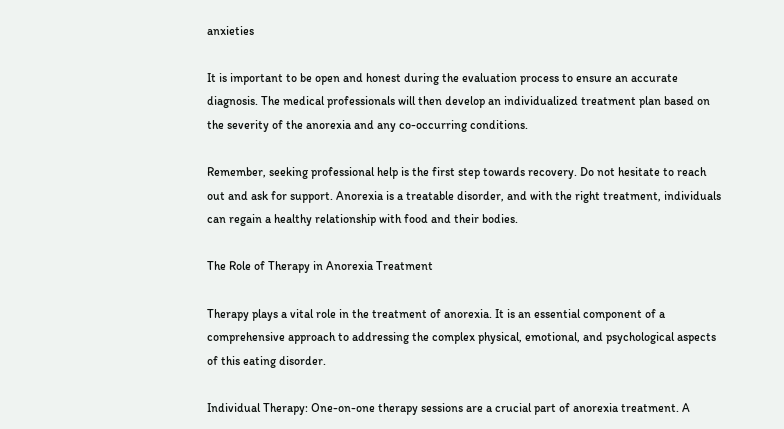anxieties

It is important to be open and honest during the evaluation process to ensure an accurate diagnosis. The medical professionals will then develop an individualized treatment plan based on the severity of the anorexia and any co-occurring conditions.

Remember, seeking professional help is the first step towards recovery. Do not hesitate to reach out and ask for support. Anorexia is a treatable disorder, and with the right treatment, individuals can regain a healthy relationship with food and their bodies.

The Role of Therapy in Anorexia Treatment

Therapy plays a vital role in the treatment of anorexia. It is an essential component of a comprehensive approach to addressing the complex physical, emotional, and psychological aspects of this eating disorder.

Individual Therapy: One-on-one therapy sessions are a crucial part of anorexia treatment. A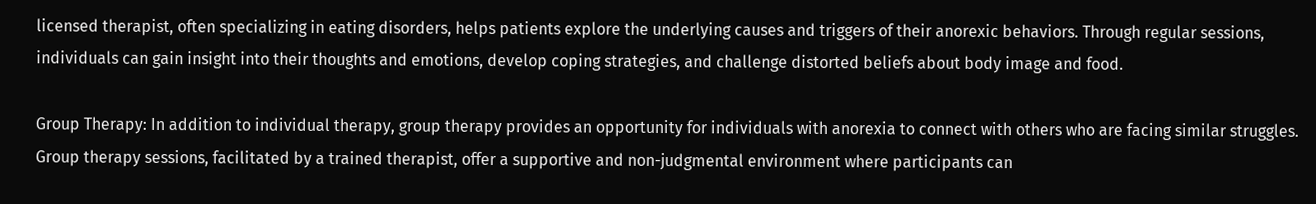licensed therapist, often specializing in eating disorders, helps patients explore the underlying causes and triggers of their anorexic behaviors. Through regular sessions, individuals can gain insight into their thoughts and emotions, develop coping strategies, and challenge distorted beliefs about body image and food.

Group Therapy: In addition to individual therapy, group therapy provides an opportunity for individuals with anorexia to connect with others who are facing similar struggles. Group therapy sessions, facilitated by a trained therapist, offer a supportive and non-judgmental environment where participants can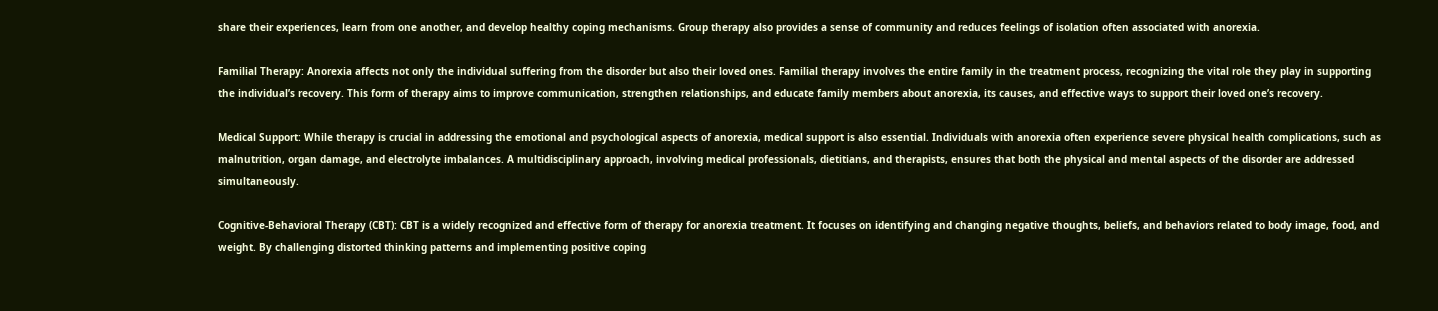share their experiences, learn from one another, and develop healthy coping mechanisms. Group therapy also provides a sense of community and reduces feelings of isolation often associated with anorexia.

Familial Therapy: Anorexia affects not only the individual suffering from the disorder but also their loved ones. Familial therapy involves the entire family in the treatment process, recognizing the vital role they play in supporting the individual’s recovery. This form of therapy aims to improve communication, strengthen relationships, and educate family members about anorexia, its causes, and effective ways to support their loved one’s recovery.

Medical Support: While therapy is crucial in addressing the emotional and psychological aspects of anorexia, medical support is also essential. Individuals with anorexia often experience severe physical health complications, such as malnutrition, organ damage, and electrolyte imbalances. A multidisciplinary approach, involving medical professionals, dietitians, and therapists, ensures that both the physical and mental aspects of the disorder are addressed simultaneously.

Cognitive-Behavioral Therapy (CBT): CBT is a widely recognized and effective form of therapy for anorexia treatment. It focuses on identifying and changing negative thoughts, beliefs, and behaviors related to body image, food, and weight. By challenging distorted thinking patterns and implementing positive coping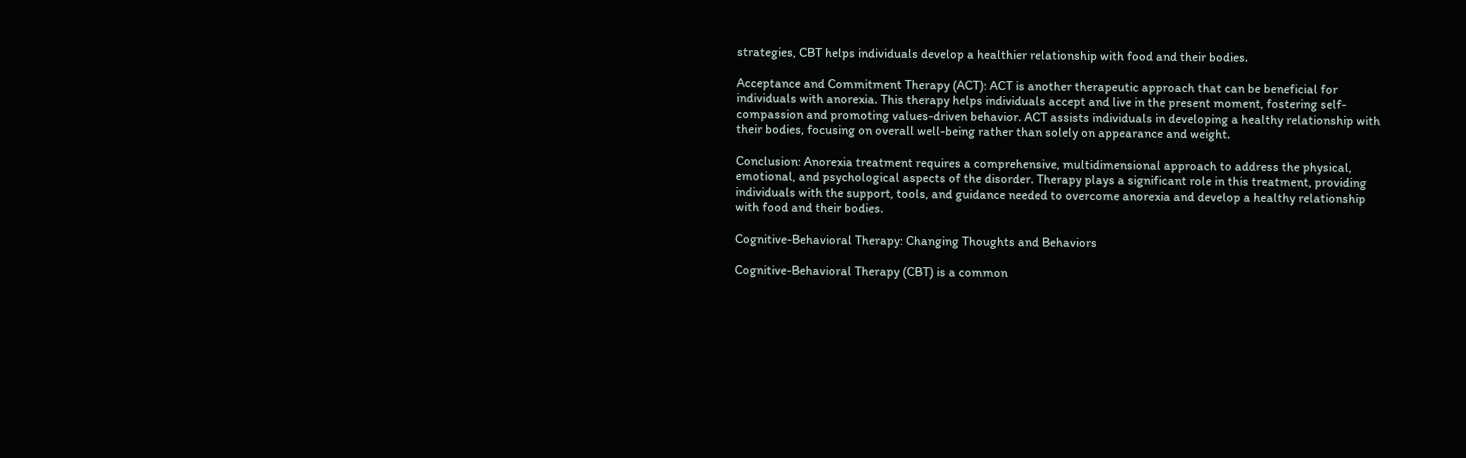strategies, CBT helps individuals develop a healthier relationship with food and their bodies.

Acceptance and Commitment Therapy (ACT): ACT is another therapeutic approach that can be beneficial for individuals with anorexia. This therapy helps individuals accept and live in the present moment, fostering self-compassion and promoting values-driven behavior. ACT assists individuals in developing a healthy relationship with their bodies, focusing on overall well-being rather than solely on appearance and weight.

Conclusion: Anorexia treatment requires a comprehensive, multidimensional approach to address the physical, emotional, and psychological aspects of the disorder. Therapy plays a significant role in this treatment, providing individuals with the support, tools, and guidance needed to overcome anorexia and develop a healthy relationship with food and their bodies.

Cognitive-Behavioral Therapy: Changing Thoughts and Behaviors

Cognitive-Behavioral Therapy (CBT) is a common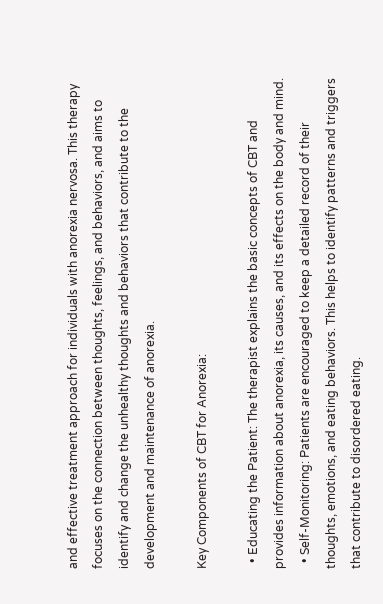and effective treatment approach for individuals with anorexia nervosa. This therapy focuses on the connection between thoughts, feelings, and behaviors, and aims to identify and change the unhealthy thoughts and behaviors that contribute to the development and maintenance of anorexia.

Key Components of CBT for Anorexia:

  • Educating the Patient: The therapist explains the basic concepts of CBT and provides information about anorexia, its causes, and its effects on the body and mind.
  • Self-Monitoring: Patients are encouraged to keep a detailed record of their thoughts, emotions, and eating behaviors. This helps to identify patterns and triggers that contribute to disordered eating.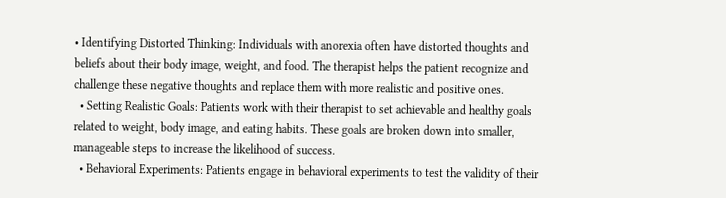• Identifying Distorted Thinking: Individuals with anorexia often have distorted thoughts and beliefs about their body image, weight, and food. The therapist helps the patient recognize and challenge these negative thoughts and replace them with more realistic and positive ones.
  • Setting Realistic Goals: Patients work with their therapist to set achievable and healthy goals related to weight, body image, and eating habits. These goals are broken down into smaller, manageable steps to increase the likelihood of success.
  • Behavioral Experiments: Patients engage in behavioral experiments to test the validity of their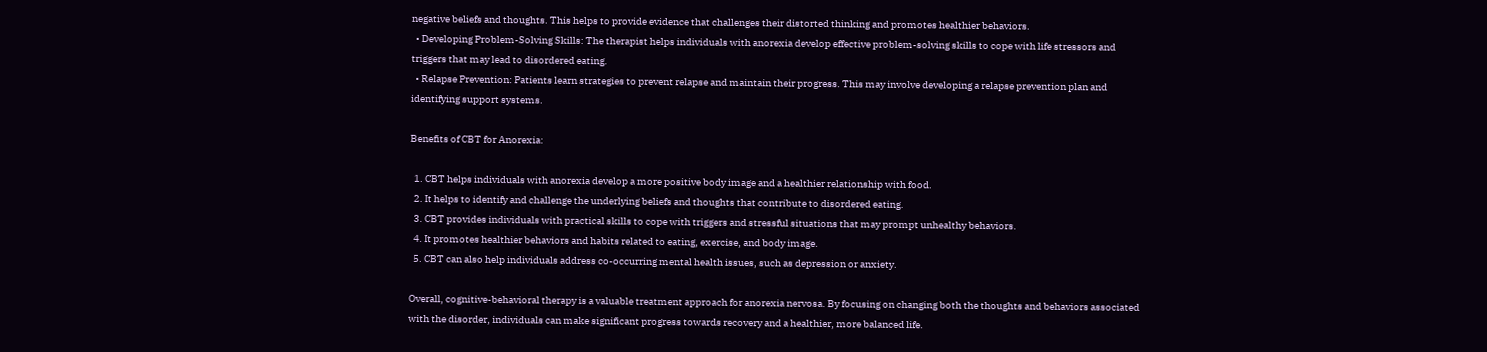negative beliefs and thoughts. This helps to provide evidence that challenges their distorted thinking and promotes healthier behaviors.
  • Developing Problem-Solving Skills: The therapist helps individuals with anorexia develop effective problem-solving skills to cope with life stressors and triggers that may lead to disordered eating.
  • Relapse Prevention: Patients learn strategies to prevent relapse and maintain their progress. This may involve developing a relapse prevention plan and identifying support systems.

Benefits of CBT for Anorexia:

  1. CBT helps individuals with anorexia develop a more positive body image and a healthier relationship with food.
  2. It helps to identify and challenge the underlying beliefs and thoughts that contribute to disordered eating.
  3. CBT provides individuals with practical skills to cope with triggers and stressful situations that may prompt unhealthy behaviors.
  4. It promotes healthier behaviors and habits related to eating, exercise, and body image.
  5. CBT can also help individuals address co-occurring mental health issues, such as depression or anxiety.

Overall, cognitive-behavioral therapy is a valuable treatment approach for anorexia nervosa. By focusing on changing both the thoughts and behaviors associated with the disorder, individuals can make significant progress towards recovery and a healthier, more balanced life.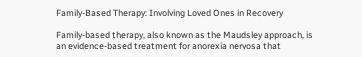Family-Based Therapy: Involving Loved Ones in Recovery

Family-based therapy, also known as the Maudsley approach, is an evidence-based treatment for anorexia nervosa that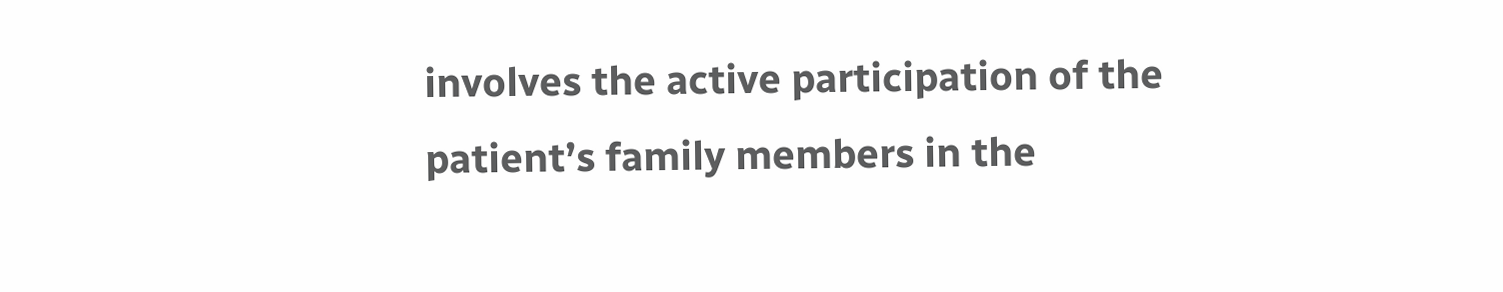involves the active participation of the patient’s family members in the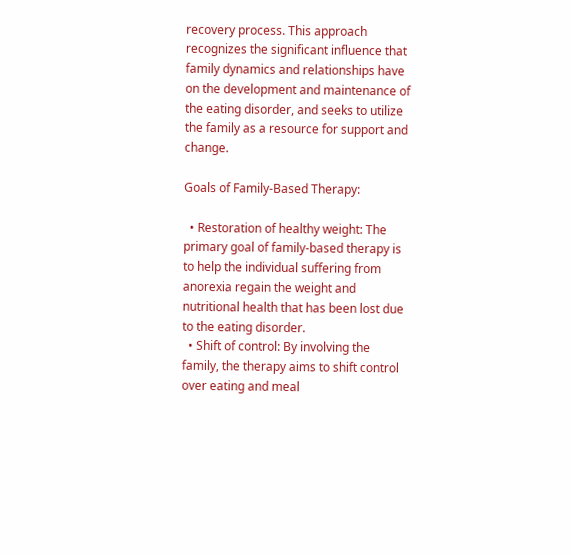recovery process. This approach recognizes the significant influence that family dynamics and relationships have on the development and maintenance of the eating disorder, and seeks to utilize the family as a resource for support and change.

Goals of Family-Based Therapy:

  • Restoration of healthy weight: The primary goal of family-based therapy is to help the individual suffering from anorexia regain the weight and nutritional health that has been lost due to the eating disorder.
  • Shift of control: By involving the family, the therapy aims to shift control over eating and meal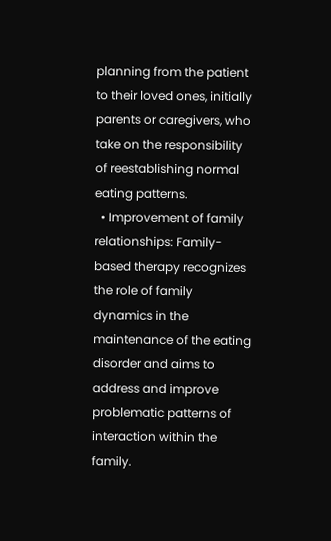planning from the patient to their loved ones, initially parents or caregivers, who take on the responsibility of reestablishing normal eating patterns.
  • Improvement of family relationships: Family-based therapy recognizes the role of family dynamics in the maintenance of the eating disorder and aims to address and improve problematic patterns of interaction within the family.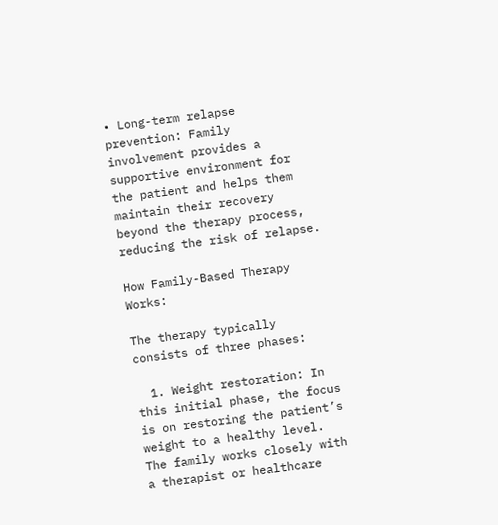• Long-term relapse prevention: Family involvement provides a supportive environment for the patient and helps them maintain their recovery beyond the therapy process, reducing the risk of relapse.

How Family-Based Therapy Works:

The therapy typically consists of three phases:

  1. Weight restoration: In this initial phase, the focus is on restoring the patient’s weight to a healthy level. The family works closely with a therapist or healthcare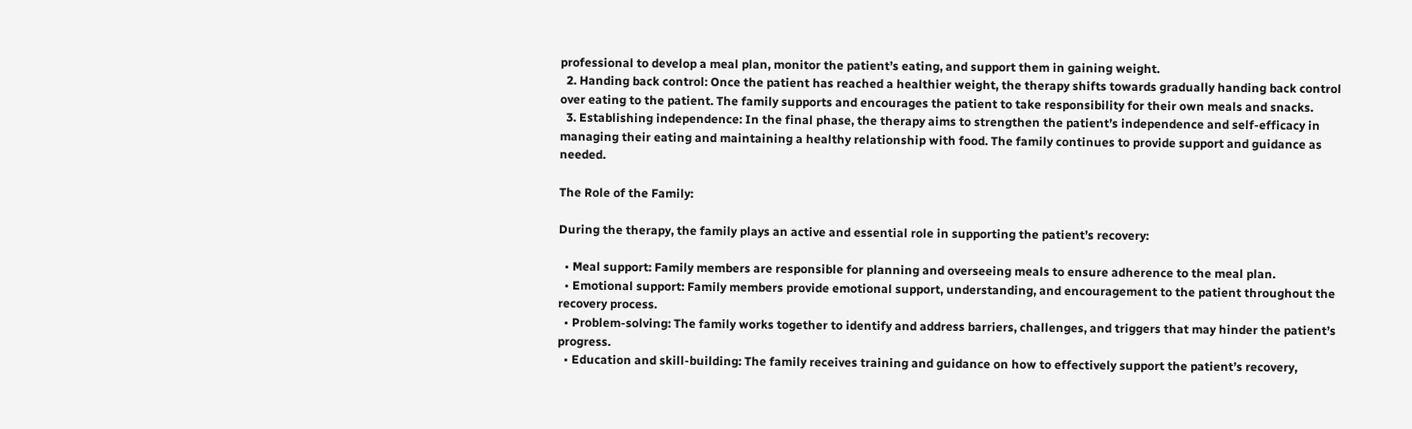professional to develop a meal plan, monitor the patient’s eating, and support them in gaining weight.
  2. Handing back control: Once the patient has reached a healthier weight, the therapy shifts towards gradually handing back control over eating to the patient. The family supports and encourages the patient to take responsibility for their own meals and snacks.
  3. Establishing independence: In the final phase, the therapy aims to strengthen the patient’s independence and self-efficacy in managing their eating and maintaining a healthy relationship with food. The family continues to provide support and guidance as needed.

The Role of the Family:

During the therapy, the family plays an active and essential role in supporting the patient’s recovery:

  • Meal support: Family members are responsible for planning and overseeing meals to ensure adherence to the meal plan.
  • Emotional support: Family members provide emotional support, understanding, and encouragement to the patient throughout the recovery process.
  • Problem-solving: The family works together to identify and address barriers, challenges, and triggers that may hinder the patient’s progress.
  • Education and skill-building: The family receives training and guidance on how to effectively support the patient’s recovery,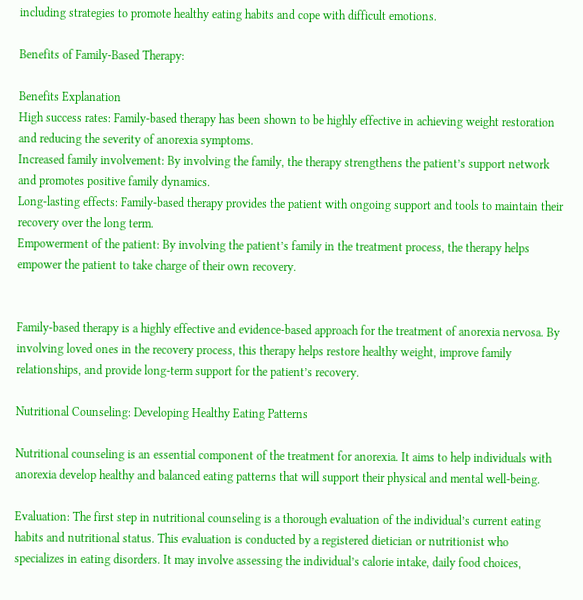including strategies to promote healthy eating habits and cope with difficult emotions.

Benefits of Family-Based Therapy:

Benefits Explanation
High success rates: Family-based therapy has been shown to be highly effective in achieving weight restoration and reducing the severity of anorexia symptoms.
Increased family involvement: By involving the family, the therapy strengthens the patient’s support network and promotes positive family dynamics.
Long-lasting effects: Family-based therapy provides the patient with ongoing support and tools to maintain their recovery over the long term.
Empowerment of the patient: By involving the patient’s family in the treatment process, the therapy helps empower the patient to take charge of their own recovery.


Family-based therapy is a highly effective and evidence-based approach for the treatment of anorexia nervosa. By involving loved ones in the recovery process, this therapy helps restore healthy weight, improve family relationships, and provide long-term support for the patient’s recovery.

Nutritional Counseling: Developing Healthy Eating Patterns

Nutritional counseling is an essential component of the treatment for anorexia. It aims to help individuals with anorexia develop healthy and balanced eating patterns that will support their physical and mental well-being.

Evaluation: The first step in nutritional counseling is a thorough evaluation of the individual’s current eating habits and nutritional status. This evaluation is conducted by a registered dietician or nutritionist who specializes in eating disorders. It may involve assessing the individual’s calorie intake, daily food choices,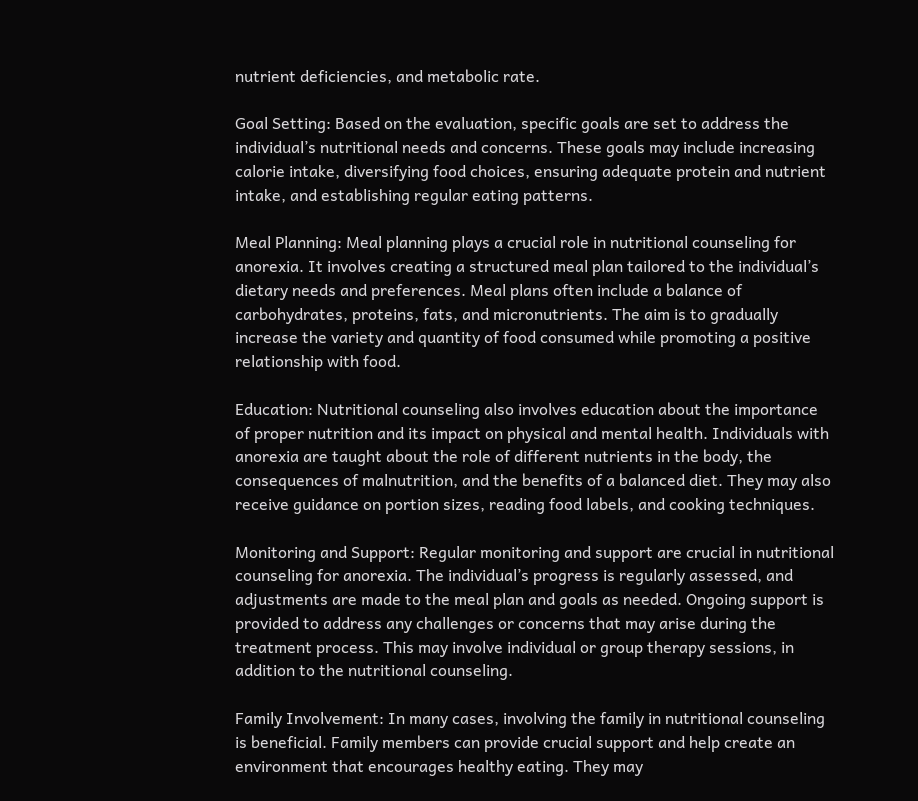nutrient deficiencies, and metabolic rate.

Goal Setting: Based on the evaluation, specific goals are set to address the individual’s nutritional needs and concerns. These goals may include increasing calorie intake, diversifying food choices, ensuring adequate protein and nutrient intake, and establishing regular eating patterns.

Meal Planning: Meal planning plays a crucial role in nutritional counseling for anorexia. It involves creating a structured meal plan tailored to the individual’s dietary needs and preferences. Meal plans often include a balance of carbohydrates, proteins, fats, and micronutrients. The aim is to gradually increase the variety and quantity of food consumed while promoting a positive relationship with food.

Education: Nutritional counseling also involves education about the importance of proper nutrition and its impact on physical and mental health. Individuals with anorexia are taught about the role of different nutrients in the body, the consequences of malnutrition, and the benefits of a balanced diet. They may also receive guidance on portion sizes, reading food labels, and cooking techniques.

Monitoring and Support: Regular monitoring and support are crucial in nutritional counseling for anorexia. The individual’s progress is regularly assessed, and adjustments are made to the meal plan and goals as needed. Ongoing support is provided to address any challenges or concerns that may arise during the treatment process. This may involve individual or group therapy sessions, in addition to the nutritional counseling.

Family Involvement: In many cases, involving the family in nutritional counseling is beneficial. Family members can provide crucial support and help create an environment that encourages healthy eating. They may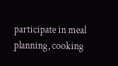participate in meal planning, cooking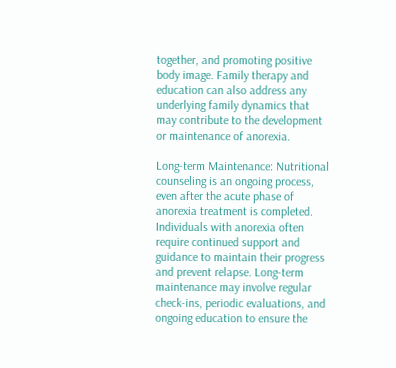together, and promoting positive body image. Family therapy and education can also address any underlying family dynamics that may contribute to the development or maintenance of anorexia.

Long-term Maintenance: Nutritional counseling is an ongoing process, even after the acute phase of anorexia treatment is completed. Individuals with anorexia often require continued support and guidance to maintain their progress and prevent relapse. Long-term maintenance may involve regular check-ins, periodic evaluations, and ongoing education to ensure the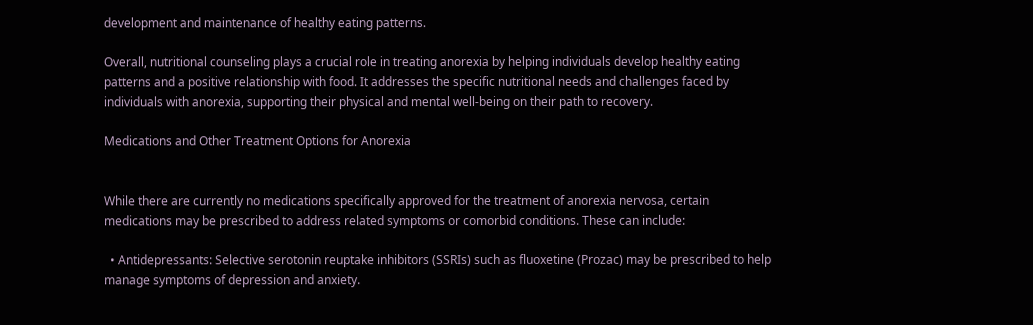development and maintenance of healthy eating patterns.

Overall, nutritional counseling plays a crucial role in treating anorexia by helping individuals develop healthy eating patterns and a positive relationship with food. It addresses the specific nutritional needs and challenges faced by individuals with anorexia, supporting their physical and mental well-being on their path to recovery.

Medications and Other Treatment Options for Anorexia


While there are currently no medications specifically approved for the treatment of anorexia nervosa, certain medications may be prescribed to address related symptoms or comorbid conditions. These can include:

  • Antidepressants: Selective serotonin reuptake inhibitors (SSRIs) such as fluoxetine (Prozac) may be prescribed to help manage symptoms of depression and anxiety.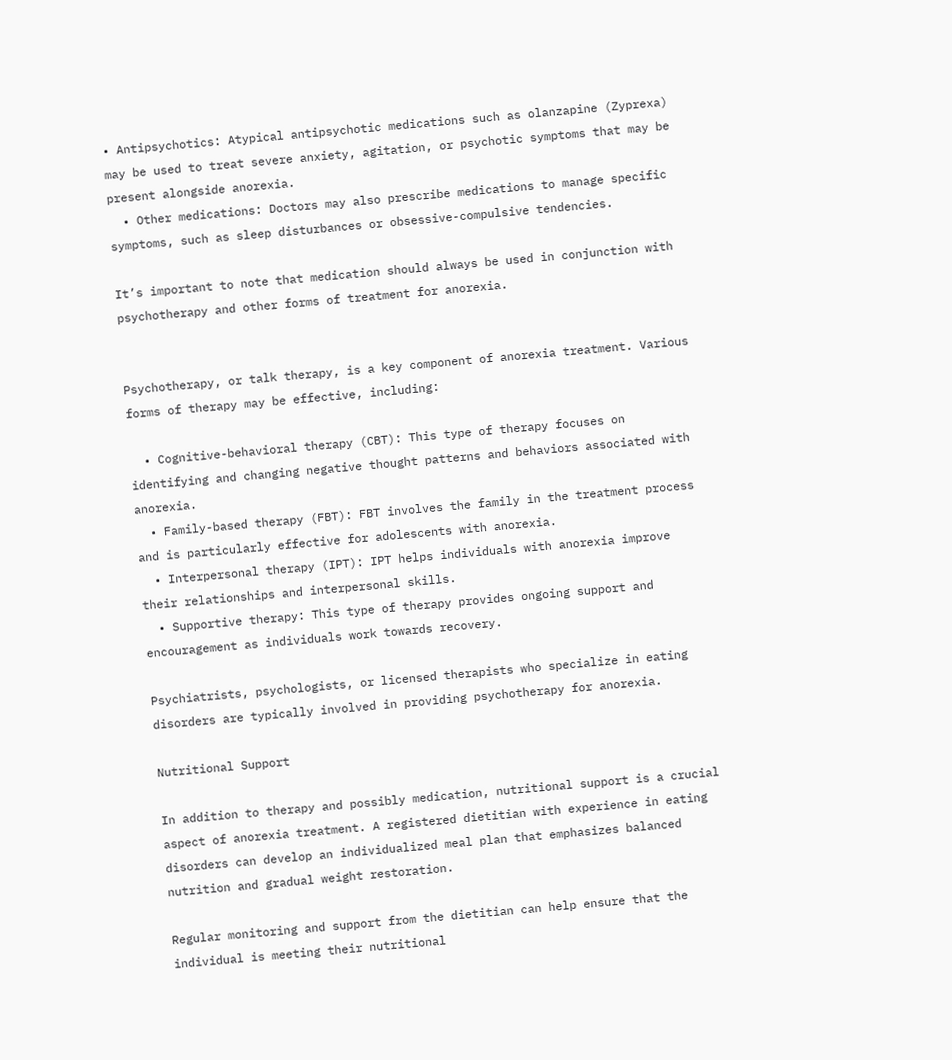• Antipsychotics: Atypical antipsychotic medications such as olanzapine (Zyprexa) may be used to treat severe anxiety, agitation, or psychotic symptoms that may be present alongside anorexia.
  • Other medications: Doctors may also prescribe medications to manage specific symptoms, such as sleep disturbances or obsessive-compulsive tendencies.

It’s important to note that medication should always be used in conjunction with psychotherapy and other forms of treatment for anorexia.


Psychotherapy, or talk therapy, is a key component of anorexia treatment. Various forms of therapy may be effective, including:

  • Cognitive-behavioral therapy (CBT): This type of therapy focuses on identifying and changing negative thought patterns and behaviors associated with anorexia.
  • Family-based therapy (FBT): FBT involves the family in the treatment process and is particularly effective for adolescents with anorexia.
  • Interpersonal therapy (IPT): IPT helps individuals with anorexia improve their relationships and interpersonal skills.
  • Supportive therapy: This type of therapy provides ongoing support and encouragement as individuals work towards recovery.

Psychiatrists, psychologists, or licensed therapists who specialize in eating disorders are typically involved in providing psychotherapy for anorexia.

Nutritional Support

In addition to therapy and possibly medication, nutritional support is a crucial aspect of anorexia treatment. A registered dietitian with experience in eating disorders can develop an individualized meal plan that emphasizes balanced nutrition and gradual weight restoration.

Regular monitoring and support from the dietitian can help ensure that the individual is meeting their nutritional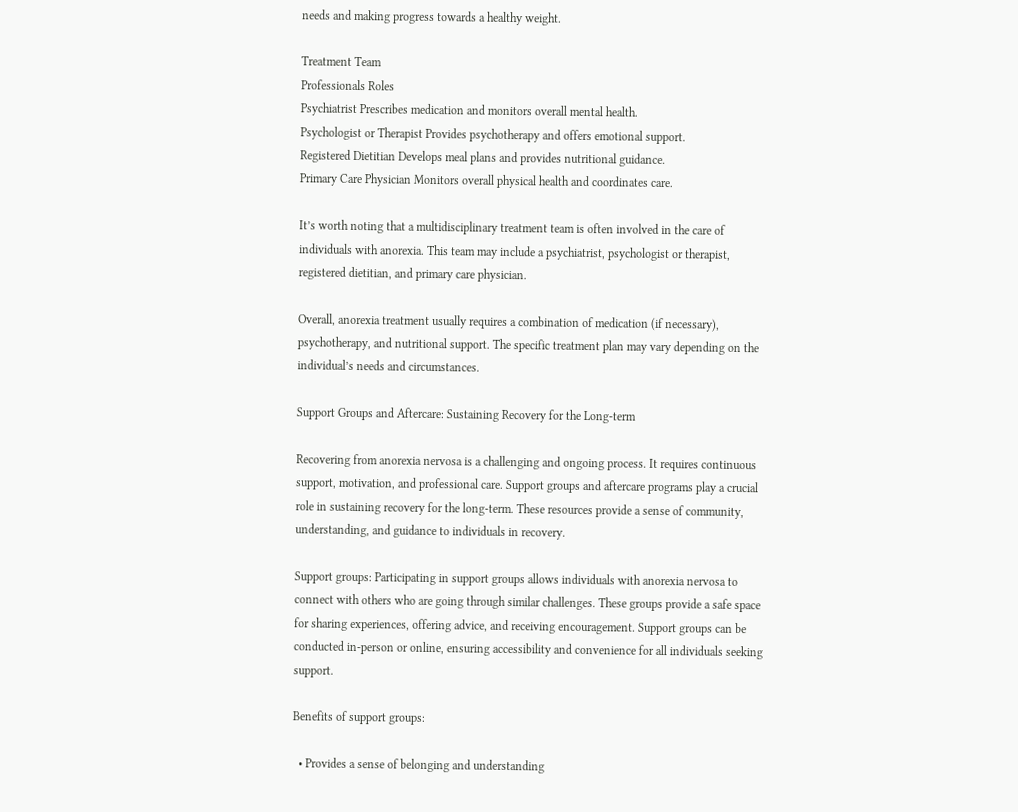needs and making progress towards a healthy weight.

Treatment Team
Professionals Roles
Psychiatrist Prescribes medication and monitors overall mental health.
Psychologist or Therapist Provides psychotherapy and offers emotional support.
Registered Dietitian Develops meal plans and provides nutritional guidance.
Primary Care Physician Monitors overall physical health and coordinates care.

It’s worth noting that a multidisciplinary treatment team is often involved in the care of individuals with anorexia. This team may include a psychiatrist, psychologist or therapist, registered dietitian, and primary care physician.

Overall, anorexia treatment usually requires a combination of medication (if necessary), psychotherapy, and nutritional support. The specific treatment plan may vary depending on the individual’s needs and circumstances.

Support Groups and Aftercare: Sustaining Recovery for the Long-term

Recovering from anorexia nervosa is a challenging and ongoing process. It requires continuous support, motivation, and professional care. Support groups and aftercare programs play a crucial role in sustaining recovery for the long-term. These resources provide a sense of community, understanding, and guidance to individuals in recovery.

Support groups: Participating in support groups allows individuals with anorexia nervosa to connect with others who are going through similar challenges. These groups provide a safe space for sharing experiences, offering advice, and receiving encouragement. Support groups can be conducted in-person or online, ensuring accessibility and convenience for all individuals seeking support.

Benefits of support groups:

  • Provides a sense of belonging and understanding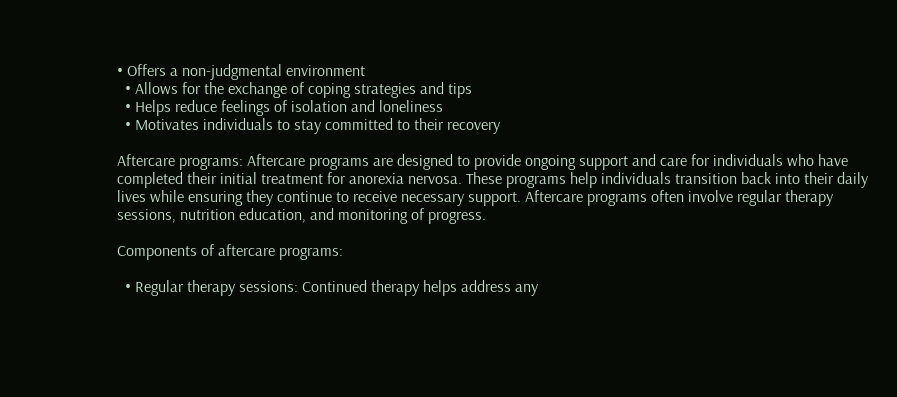• Offers a non-judgmental environment
  • Allows for the exchange of coping strategies and tips
  • Helps reduce feelings of isolation and loneliness
  • Motivates individuals to stay committed to their recovery

Aftercare programs: Aftercare programs are designed to provide ongoing support and care for individuals who have completed their initial treatment for anorexia nervosa. These programs help individuals transition back into their daily lives while ensuring they continue to receive necessary support. Aftercare programs often involve regular therapy sessions, nutrition education, and monitoring of progress.

Components of aftercare programs:

  • Regular therapy sessions: Continued therapy helps address any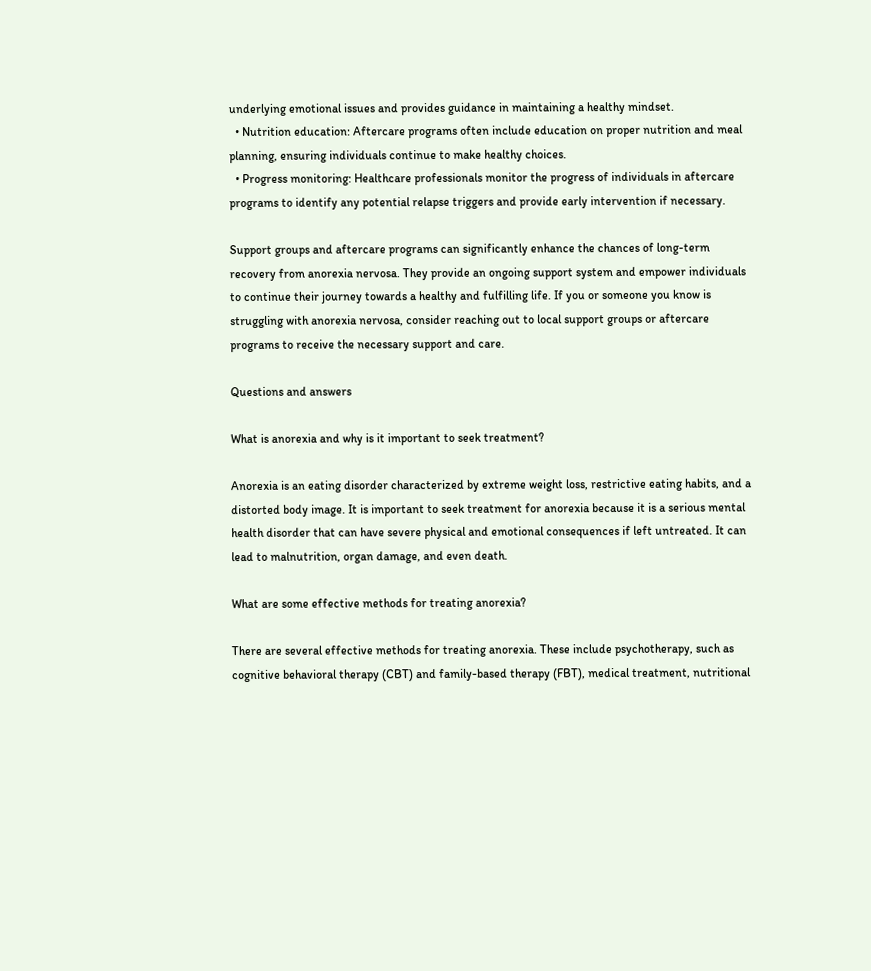underlying emotional issues and provides guidance in maintaining a healthy mindset.
  • Nutrition education: Aftercare programs often include education on proper nutrition and meal planning, ensuring individuals continue to make healthy choices.
  • Progress monitoring: Healthcare professionals monitor the progress of individuals in aftercare programs to identify any potential relapse triggers and provide early intervention if necessary.

Support groups and aftercare programs can significantly enhance the chances of long-term recovery from anorexia nervosa. They provide an ongoing support system and empower individuals to continue their journey towards a healthy and fulfilling life. If you or someone you know is struggling with anorexia nervosa, consider reaching out to local support groups or aftercare programs to receive the necessary support and care.

Questions and answers

What is anorexia and why is it important to seek treatment?

Anorexia is an eating disorder characterized by extreme weight loss, restrictive eating habits, and a distorted body image. It is important to seek treatment for anorexia because it is a serious mental health disorder that can have severe physical and emotional consequences if left untreated. It can lead to malnutrition, organ damage, and even death.

What are some effective methods for treating anorexia?

There are several effective methods for treating anorexia. These include psychotherapy, such as cognitive behavioral therapy (CBT) and family-based therapy (FBT), medical treatment, nutritional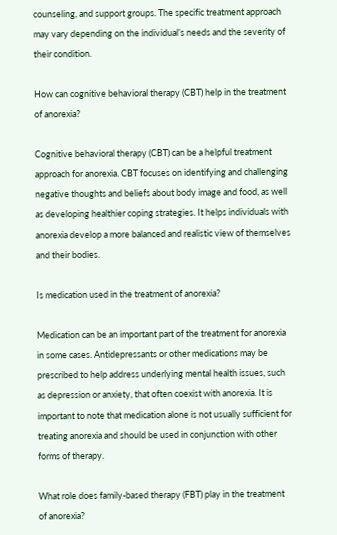counseling, and support groups. The specific treatment approach may vary depending on the individual’s needs and the severity of their condition.

How can cognitive behavioral therapy (CBT) help in the treatment of anorexia?

Cognitive behavioral therapy (CBT) can be a helpful treatment approach for anorexia. CBT focuses on identifying and challenging negative thoughts and beliefs about body image and food, as well as developing healthier coping strategies. It helps individuals with anorexia develop a more balanced and realistic view of themselves and their bodies.

Is medication used in the treatment of anorexia?

Medication can be an important part of the treatment for anorexia in some cases. Antidepressants or other medications may be prescribed to help address underlying mental health issues, such as depression or anxiety, that often coexist with anorexia. It is important to note that medication alone is not usually sufficient for treating anorexia and should be used in conjunction with other forms of therapy.

What role does family-based therapy (FBT) play in the treatment of anorexia?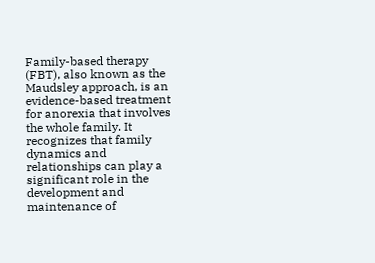Family-based therapy (FBT), also known as the Maudsley approach, is an evidence-based treatment for anorexia that involves the whole family. It recognizes that family dynamics and relationships can play a significant role in the development and maintenance of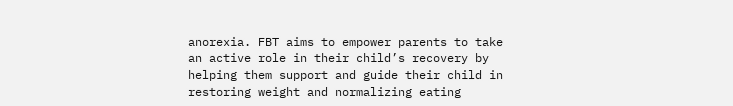anorexia. FBT aims to empower parents to take an active role in their child’s recovery by helping them support and guide their child in restoring weight and normalizing eating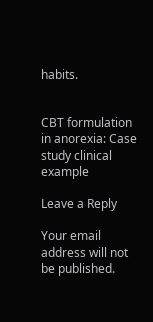habits.


CBT formulation in anorexia: Case study clinical example

Leave a Reply

Your email address will not be published.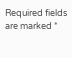Required fields are marked *